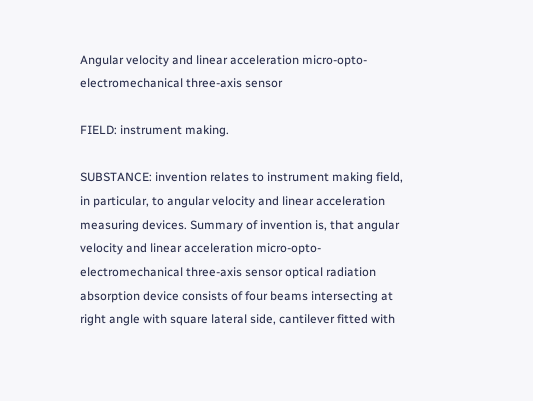Angular velocity and linear acceleration micro-opto-electromechanical three-axis sensor

FIELD: instrument making.

SUBSTANCE: invention relates to instrument making field, in particular, to angular velocity and linear acceleration measuring devices. Summary of invention is, that angular velocity and linear acceleration micro-opto-electromechanical three-axis sensor optical radiation absorption device consists of four beams intersecting at right angle with square lateral side, cantilever fitted with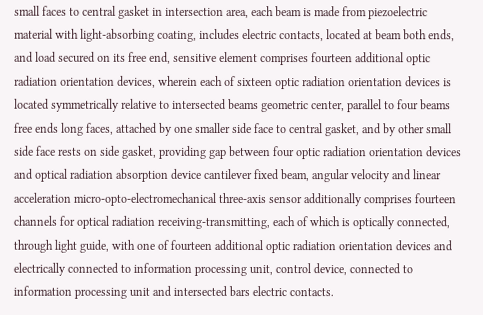small faces to central gasket in intersection area, each beam is made from piezoelectric material with light-absorbing coating, includes electric contacts, located at beam both ends, and load secured on its free end, sensitive element comprises fourteen additional optic radiation orientation devices, wherein each of sixteen optic radiation orientation devices is located symmetrically relative to intersected beams geometric center, parallel to four beams free ends long faces, attached by one smaller side face to central gasket, and by other small side face rests on side gasket, providing gap between four optic radiation orientation devices and optical radiation absorption device cantilever fixed beam, angular velocity and linear acceleration micro-opto-electromechanical three-axis sensor additionally comprises fourteen channels for optical radiation receiving-transmitting, each of which is optically connected, through light guide, with one of fourteen additional optic radiation orientation devices and electrically connected to information processing unit, control device, connected to information processing unit and intersected bars electric contacts.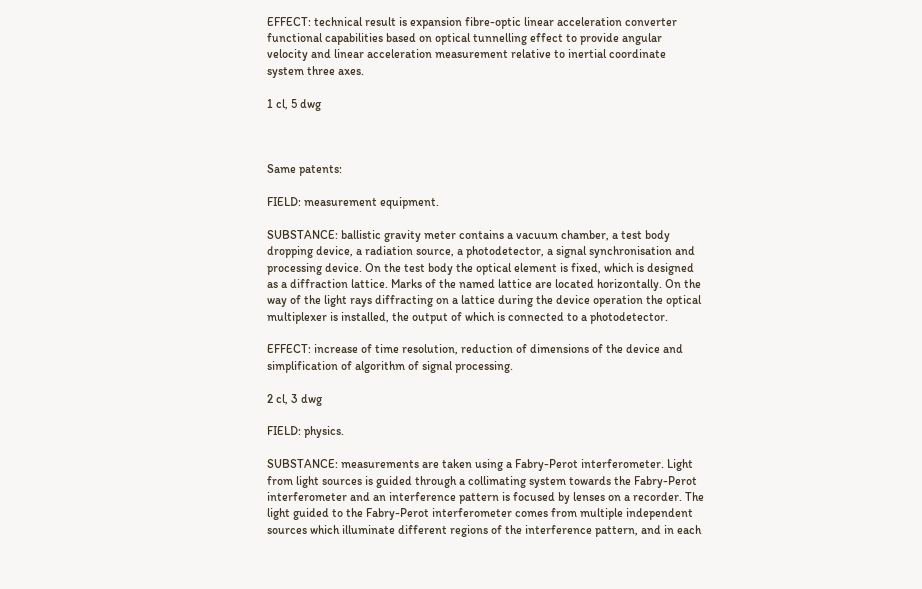EFFECT: technical result is expansion fibre-optic linear acceleration converter functional capabilities based on optical tunnelling effect to provide angular velocity and linear acceleration measurement relative to inertial coordinate system three axes.

1 cl, 5 dwg



Same patents:

FIELD: measurement equipment.

SUBSTANCE: ballistic gravity meter contains a vacuum chamber, a test body dropping device, a radiation source, a photodetector, a signal synchronisation and processing device. On the test body the optical element is fixed, which is designed as a diffraction lattice. Marks of the named lattice are located horizontally. On the way of the light rays diffracting on a lattice during the device operation the optical multiplexer is installed, the output of which is connected to a photodetector.

EFFECT: increase of time resolution, reduction of dimensions of the device and simplification of algorithm of signal processing.

2 cl, 3 dwg

FIELD: physics.

SUBSTANCE: measurements are taken using a Fabry-Perot interferometer. Light from light sources is guided through a collimating system towards the Fabry-Perot interferometer and an interference pattern is focused by lenses on a recorder. The light guided to the Fabry-Perot interferometer comes from multiple independent sources which illuminate different regions of the interference pattern, and in each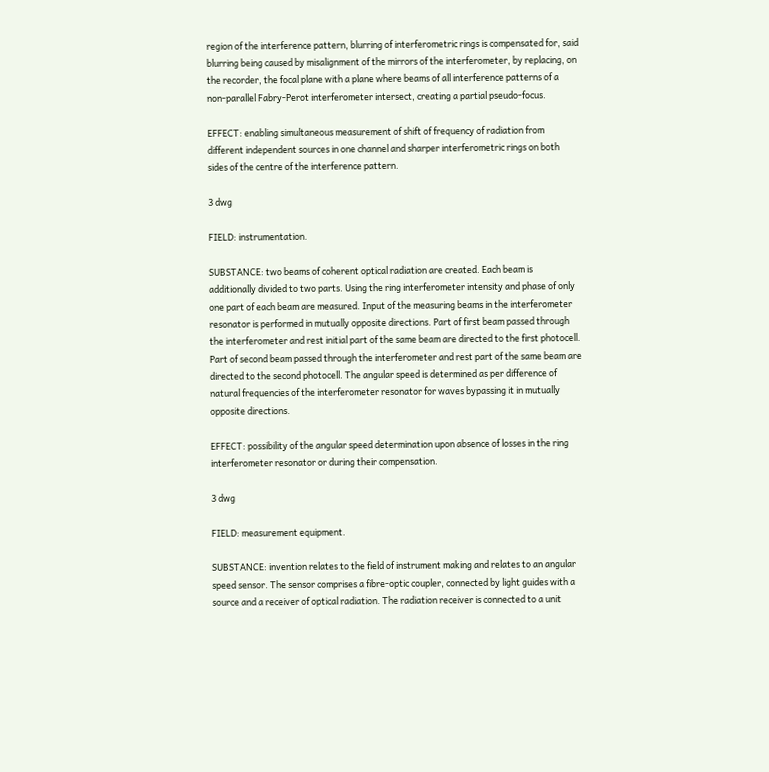region of the interference pattern, blurring of interferometric rings is compensated for, said blurring being caused by misalignment of the mirrors of the interferometer, by replacing, on the recorder, the focal plane with a plane where beams of all interference patterns of a non-parallel Fabry-Perot interferometer intersect, creating a partial pseudo-focus.

EFFECT: enabling simultaneous measurement of shift of frequency of radiation from different independent sources in one channel and sharper interferometric rings on both sides of the centre of the interference pattern.

3 dwg

FIELD: instrumentation.

SUBSTANCE: two beams of coherent optical radiation are created. Each beam is additionally divided to two parts. Using the ring interferometer intensity and phase of only one part of each beam are measured. Input of the measuring beams in the interferometer resonator is performed in mutually opposite directions. Part of first beam passed through the interferometer and rest initial part of the same beam are directed to the first photocell. Part of second beam passed through the interferometer and rest part of the same beam are directed to the second photocell. The angular speed is determined as per difference of natural frequencies of the interferometer resonator for waves bypassing it in mutually opposite directions.

EFFECT: possibility of the angular speed determination upon absence of losses in the ring interferometer resonator or during their compensation.

3 dwg

FIELD: measurement equipment.

SUBSTANCE: invention relates to the field of instrument making and relates to an angular speed sensor. The sensor comprises a fibre-optic coupler, connected by light guides with a source and a receiver of optical radiation. The radiation receiver is connected to a unit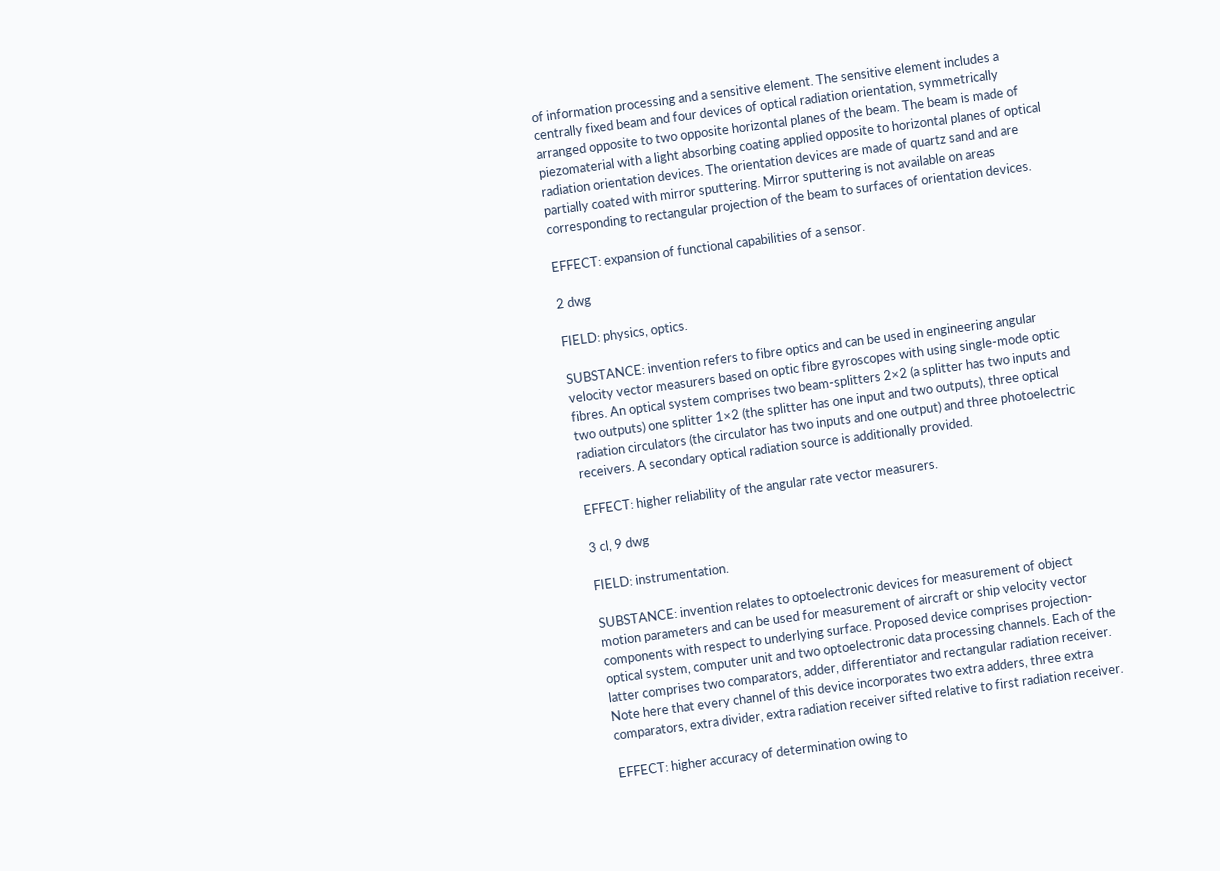of information processing and a sensitive element. The sensitive element includes a centrally fixed beam and four devices of optical radiation orientation, symmetrically arranged opposite to two opposite horizontal planes of the beam. The beam is made of piezomaterial with a light absorbing coating applied opposite to horizontal planes of optical radiation orientation devices. The orientation devices are made of quartz sand and are partially coated with mirror sputtering. Mirror sputtering is not available on areas corresponding to rectangular projection of the beam to surfaces of orientation devices.

EFFECT: expansion of functional capabilities of a sensor.

2 dwg

FIELD: physics, optics.

SUBSTANCE: invention refers to fibre optics and can be used in engineering angular velocity vector measurers based on optic fibre gyroscopes with using single-mode optic fibres. An optical system comprises two beam-splitters 2×2 (a splitter has two inputs and two outputs) one splitter 1×2 (the splitter has one input and two outputs), three optical radiation circulators (the circulator has two inputs and one output) and three photoelectric receivers. A secondary optical radiation source is additionally provided.

EFFECT: higher reliability of the angular rate vector measurers.

3 cl, 9 dwg

FIELD: instrumentation.

SUBSTANCE: invention relates to optoelectronic devices for measurement of object motion parameters and can be used for measurement of aircraft or ship velocity vector components with respect to underlying surface. Proposed device comprises projection-optical system, computer unit and two optoelectronic data processing channels. Each of the latter comprises two comparators, adder, differentiator and rectangular radiation receiver. Note here that every channel of this device incorporates two extra adders, three extra comparators, extra divider, extra radiation receiver sifted relative to first radiation receiver.

EFFECT: higher accuracy of determination owing to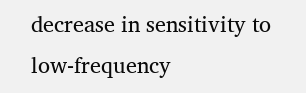decrease in sensitivity to low-frequency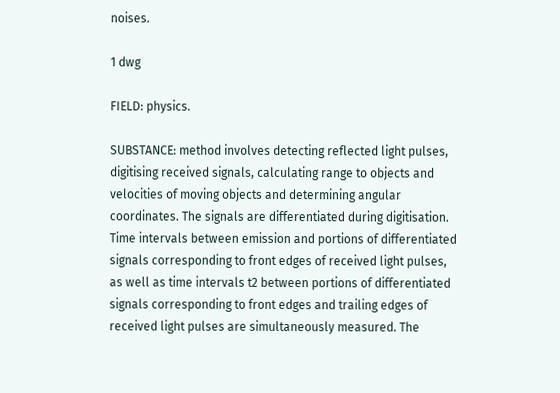noises.

1 dwg

FIELD: physics.

SUBSTANCE: method involves detecting reflected light pulses, digitising received signals, calculating range to objects and velocities of moving objects and determining angular coordinates. The signals are differentiated during digitisation. Time intervals between emission and portions of differentiated signals corresponding to front edges of received light pulses, as well as time intervals t2 between portions of differentiated signals corresponding to front edges and trailing edges of received light pulses are simultaneously measured. The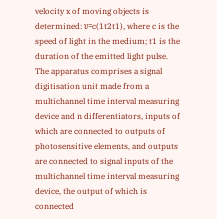velocity x of moving objects is determined: υ=c(1t2t1), where c is the speed of light in the medium; t1 is the duration of the emitted light pulse. The apparatus comprises a signal digitisation unit made from a multichannel time interval measuring device and n differentiators, inputs of which are connected to outputs of photosensitive elements, and outputs are connected to signal inputs of the multichannel time interval measuring device, the output of which is connected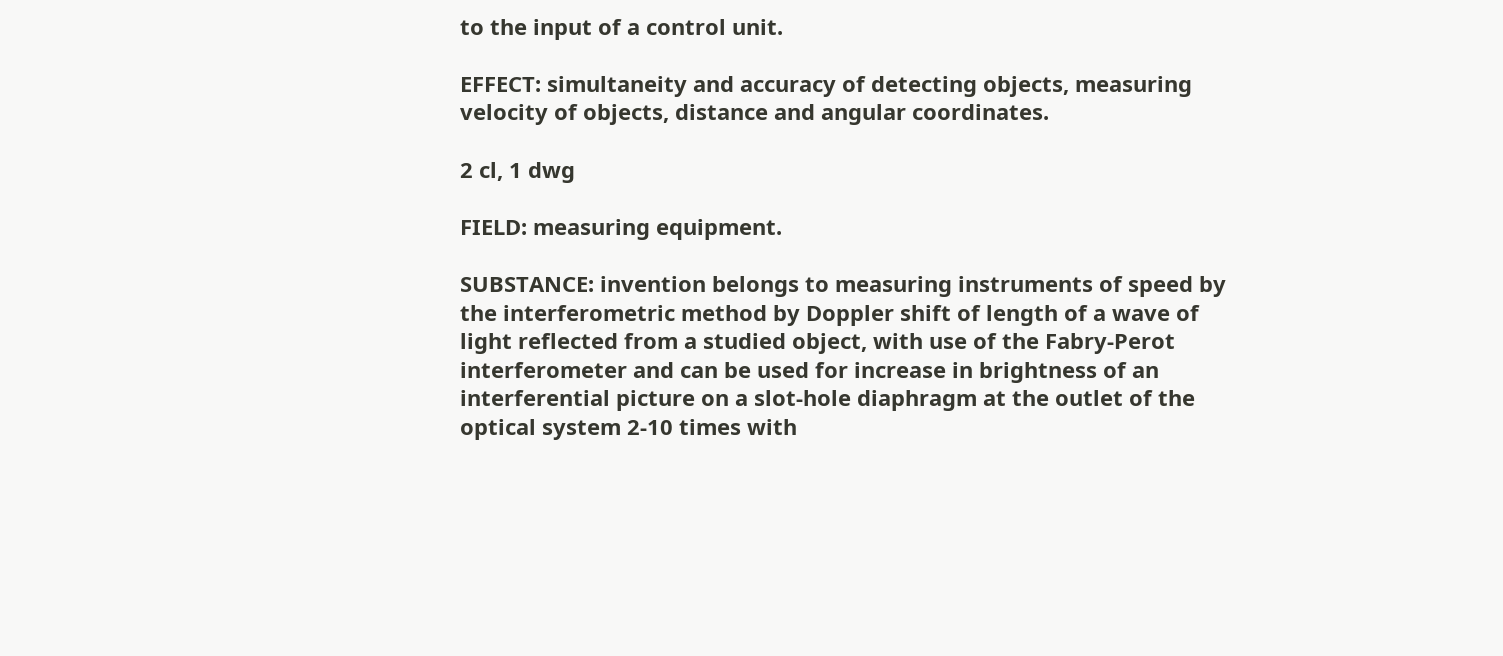to the input of a control unit.

EFFECT: simultaneity and accuracy of detecting objects, measuring velocity of objects, distance and angular coordinates.

2 cl, 1 dwg

FIELD: measuring equipment.

SUBSTANCE: invention belongs to measuring instruments of speed by the interferometric method by Doppler shift of length of a wave of light reflected from a studied object, with use of the Fabry-Perot interferometer and can be used for increase in brightness of an interferential picture on a slot-hole diaphragm at the outlet of the optical system 2-10 times with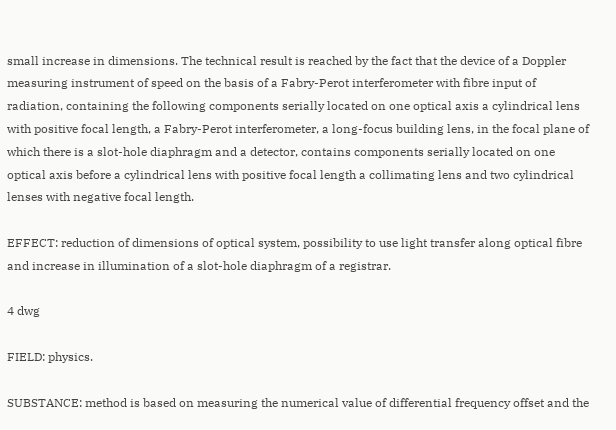small increase in dimensions. The technical result is reached by the fact that the device of a Doppler measuring instrument of speed on the basis of a Fabry-Perot interferometer with fibre input of radiation, containing the following components serially located on one optical axis a cylindrical lens with positive focal length, a Fabry-Perot interferometer, a long-focus building lens, in the focal plane of which there is a slot-hole diaphragm and a detector, contains components serially located on one optical axis before a cylindrical lens with positive focal length a collimating lens and two cylindrical lenses with negative focal length.

EFFECT: reduction of dimensions of optical system, possibility to use light transfer along optical fibre and increase in illumination of a slot-hole diaphragm of a registrar.

4 dwg

FIELD: physics.

SUBSTANCE: method is based on measuring the numerical value of differential frequency offset and the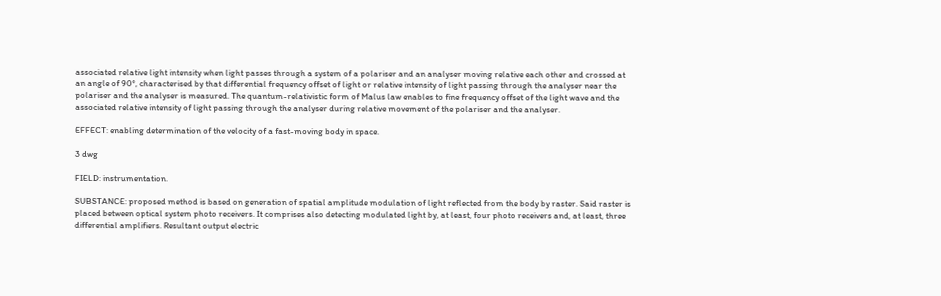associated relative light intensity when light passes through a system of a polariser and an analyser moving relative each other and crossed at an angle of 90°, characterised by that differential frequency offset of light or relative intensity of light passing through the analyser near the polariser and the analyser is measured. The quantum-relativistic form of Malus law enables to fine frequency offset of the light wave and the associated relative intensity of light passing through the analyser during relative movement of the polariser and the analyser.

EFFECT: enabling determination of the velocity of a fast-moving body in space.

3 dwg

FIELD: instrumentation.

SUBSTANCE: proposed method is based on generation of spatial amplitude modulation of light reflected from the body by raster. Said raster is placed between optical system photo receivers. It comprises also detecting modulated light by, at least, four photo receivers and, at least, three differential amplifiers. Resultant output electric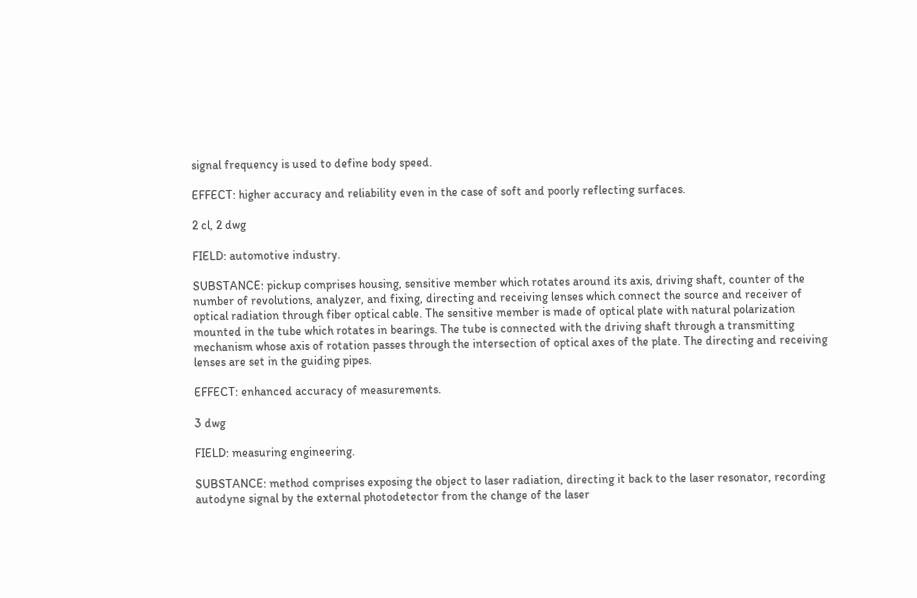signal frequency is used to define body speed.

EFFECT: higher accuracy and reliability even in the case of soft and poorly reflecting surfaces.

2 cl, 2 dwg

FIELD: automotive industry.

SUBSTANCE: pickup comprises housing, sensitive member which rotates around its axis, driving shaft, counter of the number of revolutions, analyzer, and fixing, directing and receiving lenses which connect the source and receiver of optical radiation through fiber optical cable. The sensitive member is made of optical plate with natural polarization mounted in the tube which rotates in bearings. The tube is connected with the driving shaft through a transmitting mechanism whose axis of rotation passes through the intersection of optical axes of the plate. The directing and receiving lenses are set in the guiding pipes.

EFFECT: enhanced accuracy of measurements.

3 dwg

FIELD: measuring engineering.

SUBSTANCE: method comprises exposing the object to laser radiation, directing it back to the laser resonator, recording autodyne signal by the external photodetector from the change of the laser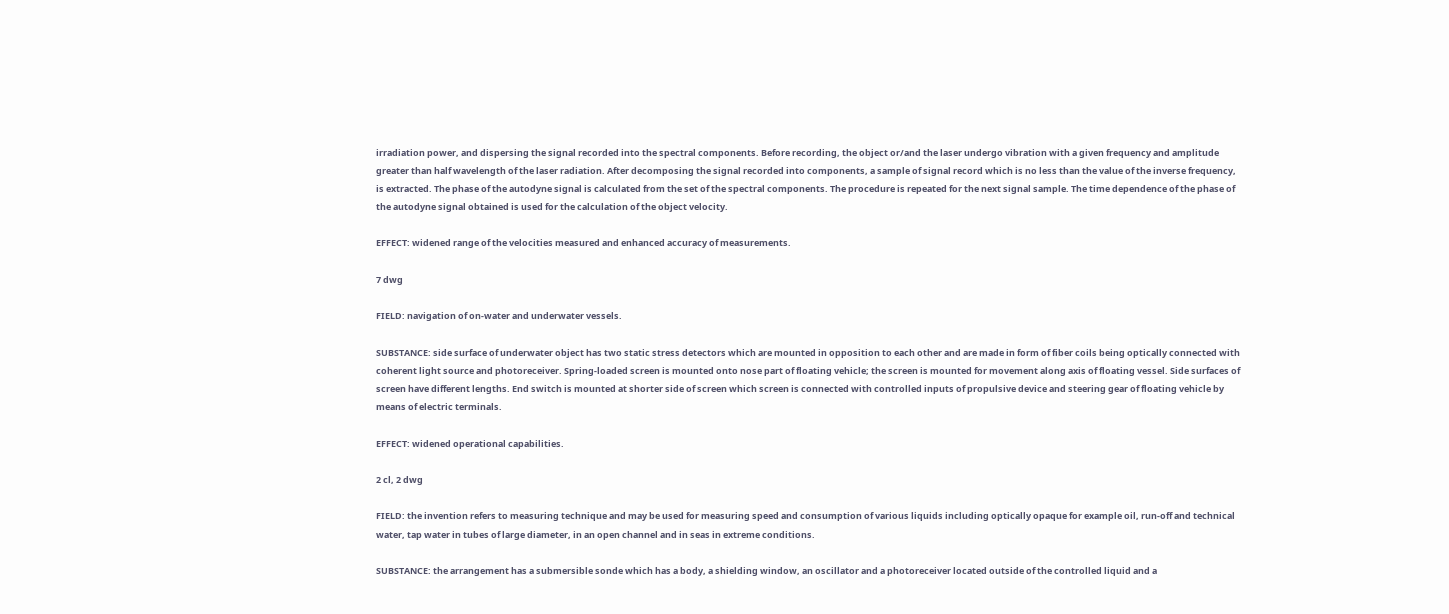irradiation power, and dispersing the signal recorded into the spectral components. Before recording, the object or/and the laser undergo vibration with a given frequency and amplitude greater than half wavelength of the laser radiation. After decomposing the signal recorded into components, a sample of signal record which is no less than the value of the inverse frequency, is extracted. The phase of the autodyne signal is calculated from the set of the spectral components. The procedure is repeated for the next signal sample. The time dependence of the phase of the autodyne signal obtained is used for the calculation of the object velocity.

EFFECT: widened range of the velocities measured and enhanced accuracy of measurements.

7 dwg

FIELD: navigation of on-water and underwater vessels.

SUBSTANCE: side surface of underwater object has two static stress detectors which are mounted in opposition to each other and are made in form of fiber coils being optically connected with coherent light source and photoreceiver. Spring-loaded screen is mounted onto nose part of floating vehicle; the screen is mounted for movement along axis of floating vessel. Side surfaces of screen have different lengths. End switch is mounted at shorter side of screen which screen is connected with controlled inputs of propulsive device and steering gear of floating vehicle by means of electric terminals.

EFFECT: widened operational capabilities.

2 cl, 2 dwg

FIELD: the invention refers to measuring technique and may be used for measuring speed and consumption of various liquids including optically opaque for example oil, run-off and technical water, tap water in tubes of large diameter, in an open channel and in seas in extreme conditions.

SUBSTANCE: the arrangement has a submersible sonde which has a body, a shielding window, an oscillator and a photoreceiver located outside of the controlled liquid and a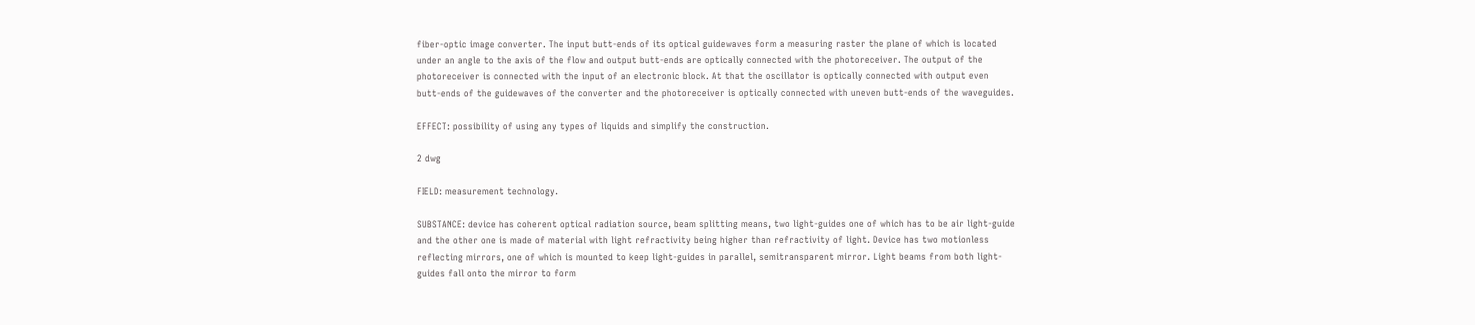fiber-optic image converter. The input butt-ends of its optical guidewaves form a measuring raster the plane of which is located under an angle to the axis of the flow and output butt-ends are optically connected with the photoreceiver. The output of the photoreceiver is connected with the input of an electronic block. At that the oscillator is optically connected with output even butt-ends of the guidewaves of the converter and the photoreceiver is optically connected with uneven butt-ends of the waveguides.

EFFECT: possibility of using any types of liquids and simplify the construction.

2 dwg

FIELD: measurement technology.

SUBSTANCE: device has coherent optical radiation source, beam splitting means, two light-guides one of which has to be air light-guide and the other one is made of material with light refractivity being higher than refractivity of light. Device has two motionless reflecting mirrors, one of which is mounted to keep light-guides in parallel, semitransparent mirror. Light beams from both light-guides fall onto the mirror to form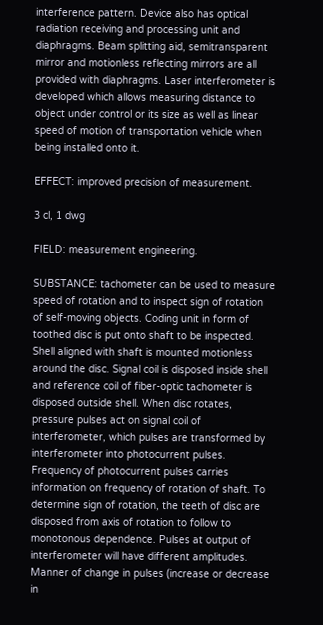interference pattern. Device also has optical radiation receiving and processing unit and diaphragms. Beam splitting aid, semitransparent mirror and motionless reflecting mirrors are all provided with diaphragms. Laser interferometer is developed which allows measuring distance to object under control or its size as well as linear speed of motion of transportation vehicle when being installed onto it.

EFFECT: improved precision of measurement.

3 cl, 1 dwg

FIELD: measurement engineering.

SUBSTANCE: tachometer can be used to measure speed of rotation and to inspect sign of rotation of self-moving objects. Coding unit in form of toothed disc is put onto shaft to be inspected. Shell aligned with shaft is mounted motionless around the disc. Signal coil is disposed inside shell and reference coil of fiber-optic tachometer is disposed outside shell. When disc rotates, pressure pulses act on signal coil of interferometer, which pulses are transformed by interferometer into photocurrent pulses. Frequency of photocurrent pulses carries information on frequency of rotation of shaft. To determine sign of rotation, the teeth of disc are disposed from axis of rotation to follow to monotonous dependence. Pulses at output of interferometer will have different amplitudes. Manner of change in pulses (increase or decrease in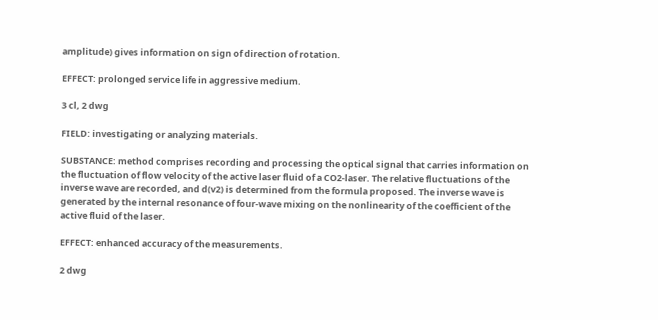amplitude) gives information on sign of direction of rotation.

EFFECT: prolonged service life in aggressive medium.

3 cl, 2 dwg

FIELD: investigating or analyzing materials.

SUBSTANCE: method comprises recording and processing the optical signal that carries information on the fluctuation of flow velocity of the active laser fluid of a CO2-laser. The relative fluctuations of the inverse wave are recorded, and d(v2) is determined from the formula proposed. The inverse wave is generated by the internal resonance of four-wave mixing on the nonlinearity of the coefficient of the active fluid of the laser.

EFFECT: enhanced accuracy of the measurements.

2 dwg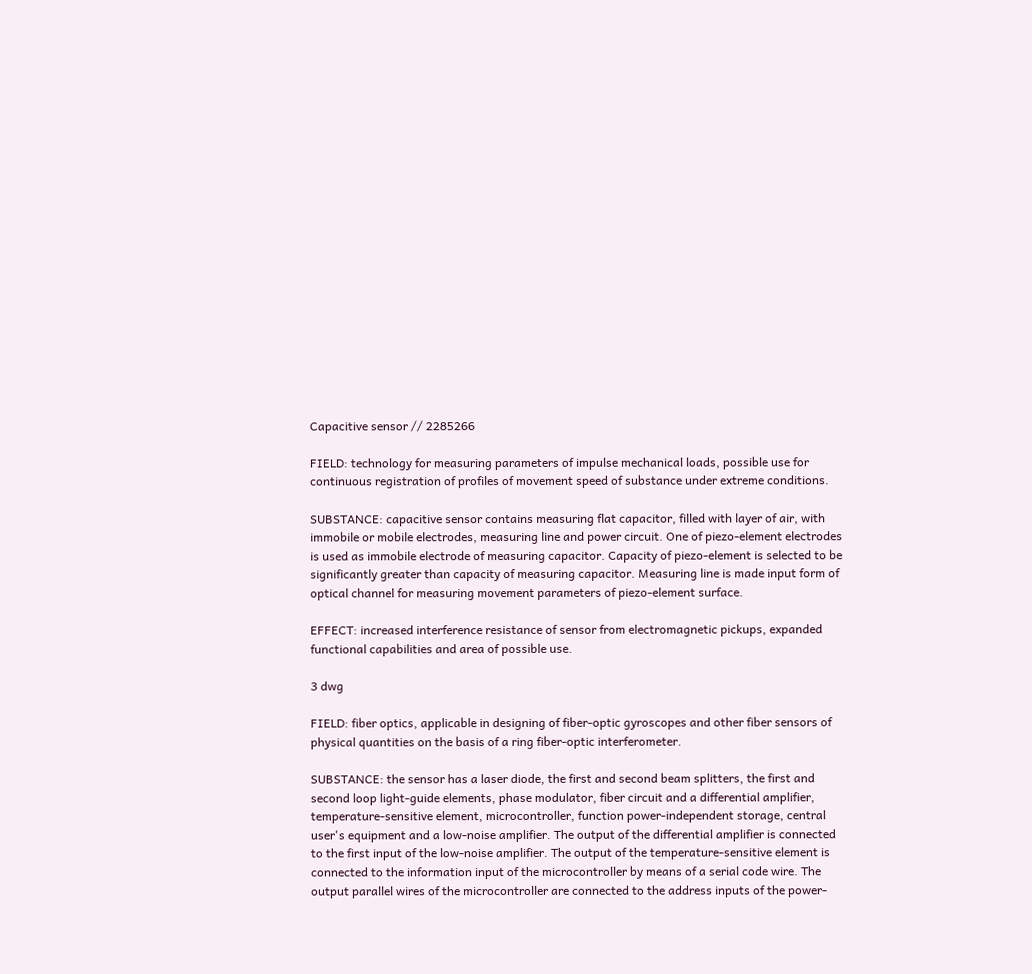Capacitive sensor // 2285266

FIELD: technology for measuring parameters of impulse mechanical loads, possible use for continuous registration of profiles of movement speed of substance under extreme conditions.

SUBSTANCE: capacitive sensor contains measuring flat capacitor, filled with layer of air, with immobile or mobile electrodes, measuring line and power circuit. One of piezo-element electrodes is used as immobile electrode of measuring capacitor. Capacity of piezo-element is selected to be significantly greater than capacity of measuring capacitor. Measuring line is made input form of optical channel for measuring movement parameters of piezo-element surface.

EFFECT: increased interference resistance of sensor from electromagnetic pickups, expanded functional capabilities and area of possible use.

3 dwg

FIELD: fiber optics, applicable in designing of fiber-optic gyroscopes and other fiber sensors of physical quantities on the basis of a ring fiber-optic interferometer.

SUBSTANCE: the sensor has a laser diode, the first and second beam splitters, the first and second loop light-guide elements, phase modulator, fiber circuit and a differential amplifier, temperature-sensitive element, microcontroller, function power-independent storage, central user's equipment and a low-noise amplifier. The output of the differential amplifier is connected to the first input of the low-noise amplifier. The output of the temperature-sensitive element is connected to the information input of the microcontroller by means of a serial code wire. The output parallel wires of the microcontroller are connected to the address inputs of the power-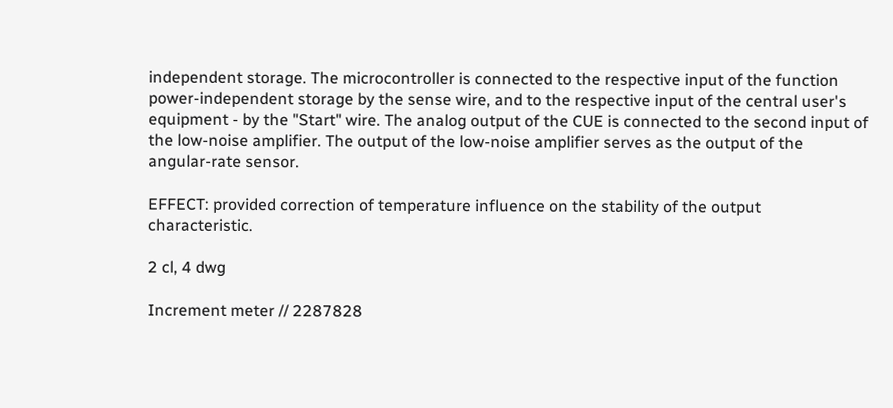independent storage. The microcontroller is connected to the respective input of the function power-independent storage by the sense wire, and to the respective input of the central user's equipment - by the "Start" wire. The analog output of the CUE is connected to the second input of the low-noise amplifier. The output of the low-noise amplifier serves as the output of the angular-rate sensor.

EFFECT: provided correction of temperature influence on the stability of the output characteristic.

2 cl, 4 dwg

Increment meter // 2287828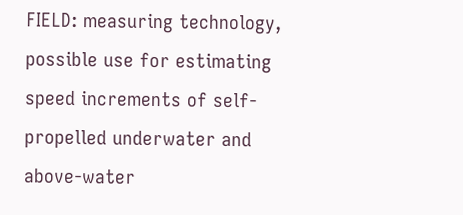FIELD: measuring technology, possible use for estimating speed increments of self-propelled underwater and above-water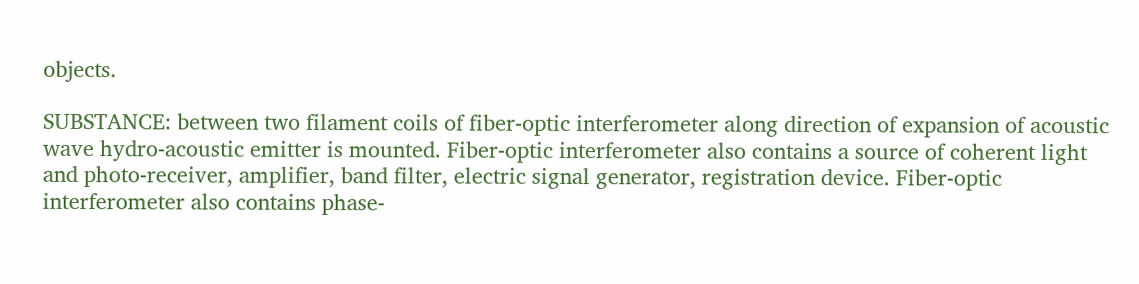objects.

SUBSTANCE: between two filament coils of fiber-optic interferometer along direction of expansion of acoustic wave hydro-acoustic emitter is mounted. Fiber-optic interferometer also contains a source of coherent light and photo-receiver, amplifier, band filter, electric signal generator, registration device. Fiber-optic interferometer also contains phase-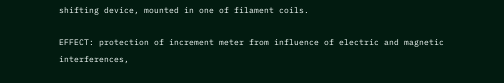shifting device, mounted in one of filament coils.

EFFECT: protection of increment meter from influence of electric and magnetic interferences,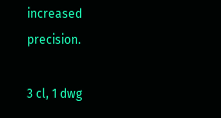increased precision.

3 cl, 1 dwg